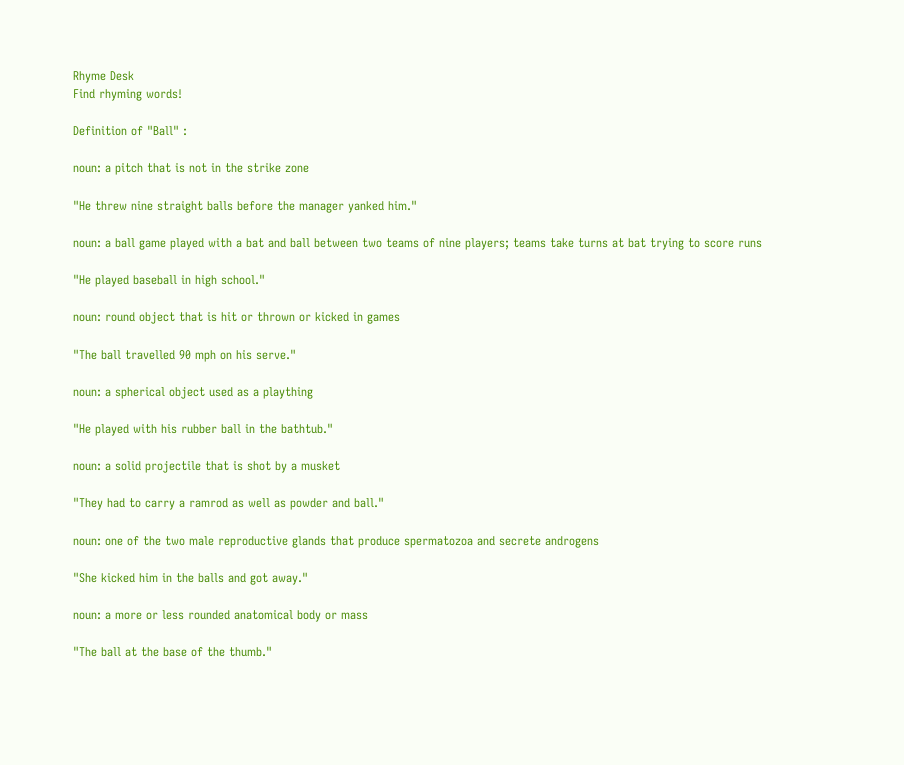Rhyme Desk
Find rhyming words!

Definition of "Ball" :

noun: a pitch that is not in the strike zone

"He threw nine straight balls before the manager yanked him."

noun: a ball game played with a bat and ball between two teams of nine players; teams take turns at bat trying to score runs

"He played baseball in high school."

noun: round object that is hit or thrown or kicked in games

"The ball travelled 90 mph on his serve."

noun: a spherical object used as a plaything

"He played with his rubber ball in the bathtub."

noun: a solid projectile that is shot by a musket

"They had to carry a ramrod as well as powder and ball."

noun: one of the two male reproductive glands that produce spermatozoa and secrete androgens

"She kicked him in the balls and got away."

noun: a more or less rounded anatomical body or mass

"The ball at the base of the thumb."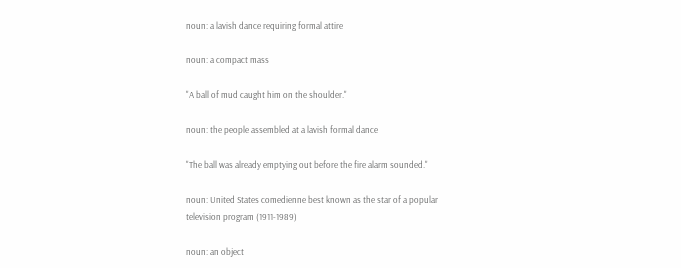noun: a lavish dance requiring formal attire

noun: a compact mass

"A ball of mud caught him on the shoulder."

noun: the people assembled at a lavish formal dance

"The ball was already emptying out before the fire alarm sounded."

noun: United States comedienne best known as the star of a popular television program (1911-1989)

noun: an object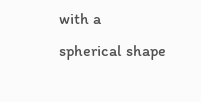with a spherical shape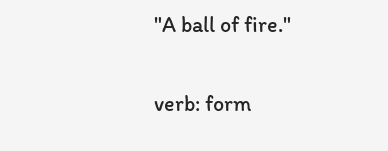"A ball of fire."

verb: form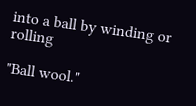into a ball by winding or rolling

"Ball wool."